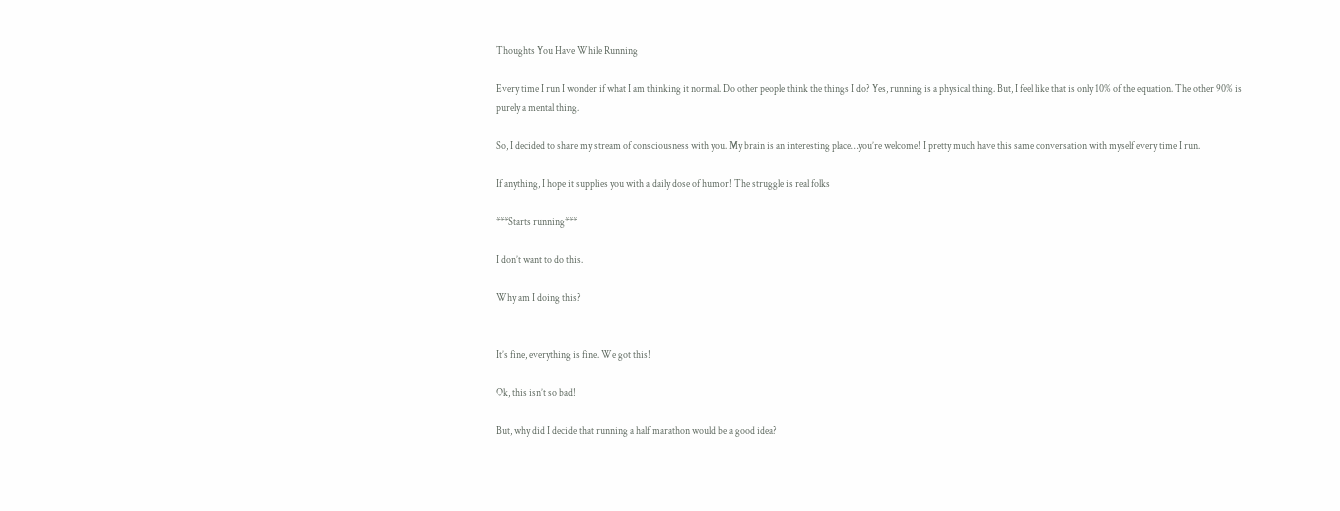Thoughts You Have While Running

Every time I run I wonder if what I am thinking it normal. Do other people think the things I do? Yes, running is a physical thing. But, I feel like that is only 10% of the equation. The other 90% is purely a mental thing.

So, I decided to share my stream of consciousness with you. My brain is an interesting place…you’re welcome! I pretty much have this same conversation with myself every time I run.

If anything, I hope it supplies you with a daily dose of humor! The struggle is real folks

***Starts running***

I don’t want to do this.

Why am I doing this?


It’s fine, everything is fine. We got this!

Ok, this isn’t so bad!

But, why did I decide that running a half marathon would be a good idea?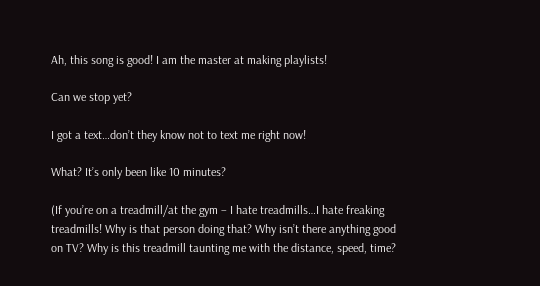Ah, this song is good! I am the master at making playlists!

Can we stop yet?

I got a text…don’t they know not to text me right now!

What? It’s only been like 10 minutes?

(If you’re on a treadmill/at the gym – I hate treadmills…I hate freaking treadmills! Why is that person doing that? Why isn’t there anything good on TV? Why is this treadmill taunting me with the distance, speed, time?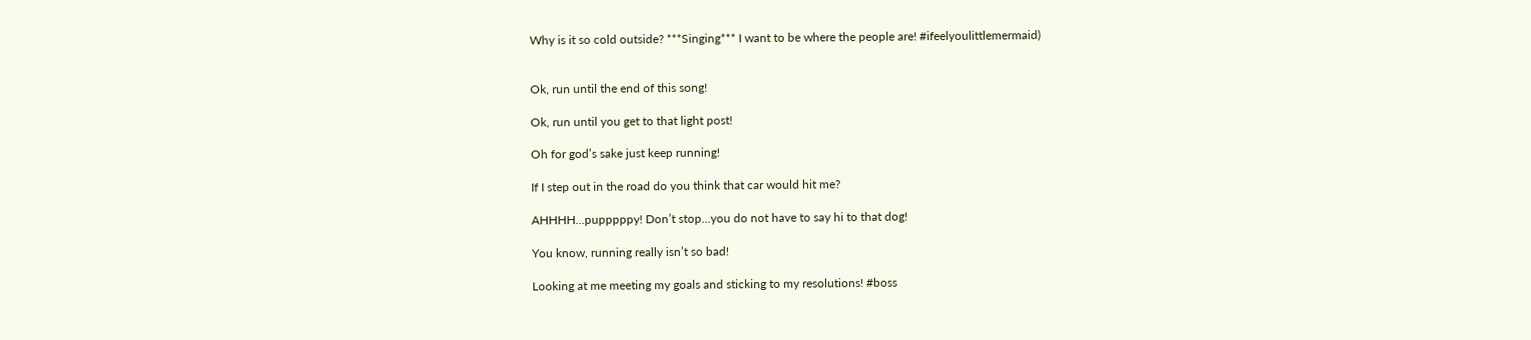Why is it so cold outside? ***Singing*** I want to be where the people are! #ifeelyoulittlemermaid)


Ok, run until the end of this song!

Ok, run until you get to that light post!

Oh for god’s sake just keep running!

If I step out in the road do you think that car would hit me?

AHHHH…pupppppy! Don’t stop…you do not have to say hi to that dog!

You know, running really isn’t so bad!

Looking at me meeting my goals and sticking to my resolutions! #boss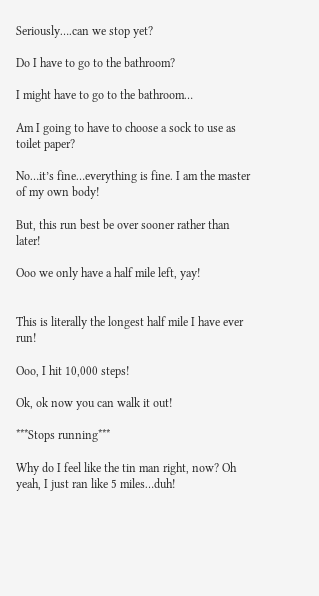Seriously….can we stop yet?

Do I have to go to the bathroom?

I might have to go to the bathroom…

Am I going to have to choose a sock to use as toilet paper?

No…it’s fine…everything is fine. I am the master of my own body!

But, this run best be over sooner rather than later!

Ooo we only have a half mile left, yay!


This is literally the longest half mile I have ever run!

Ooo, I hit 10,000 steps!

Ok, ok now you can walk it out!

***Stops running***

Why do I feel like the tin man right, now? Oh yeah, I just ran like 5 miles…duh!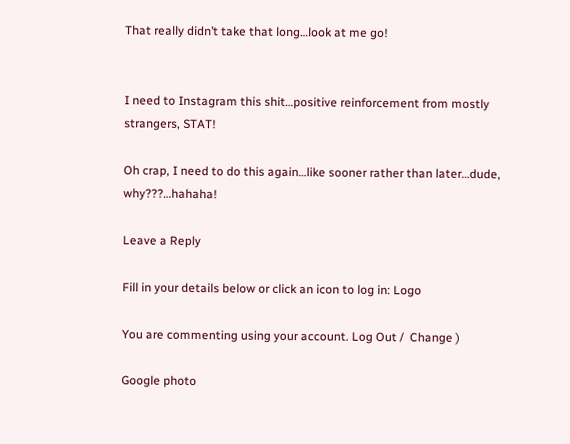That really didn’t take that long…look at me go!


I need to Instagram this shit…positive reinforcement from mostly strangers, STAT!

Oh crap, I need to do this again…like sooner rather than later…dude, why???…hahaha!

Leave a Reply

Fill in your details below or click an icon to log in: Logo

You are commenting using your account. Log Out /  Change )

Google photo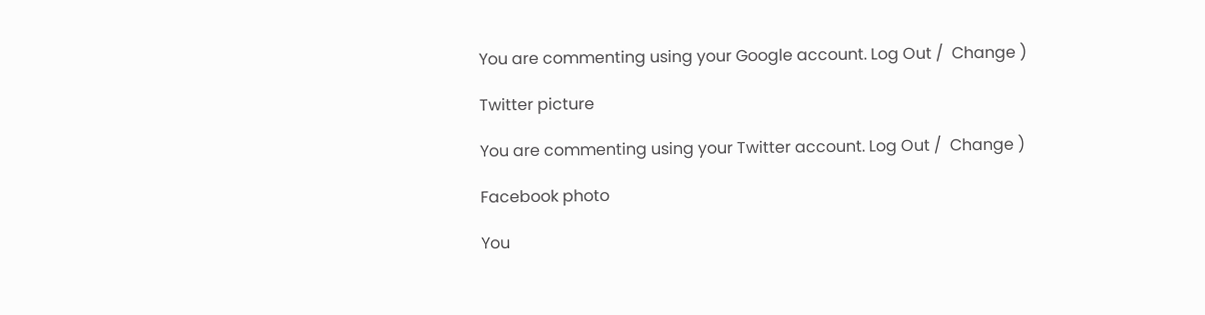You are commenting using your Google account. Log Out /  Change )

Twitter picture

You are commenting using your Twitter account. Log Out /  Change )

Facebook photo

You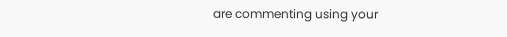are commenting using your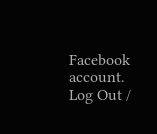Facebook account. Log Out /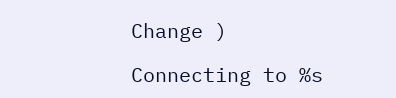Change )

Connecting to %s